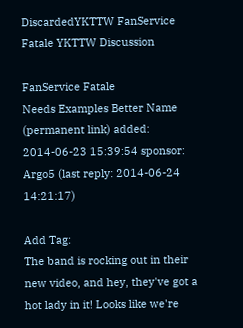DiscardedYKTTW FanService Fatale YKTTW Discussion

FanService Fatale
Needs Examples Better Name
(permanent link) added: 2014-06-23 15:39:54 sponsor: Argo5 (last reply: 2014-06-24 14:21:17)

Add Tag:
The band is rocking out in their new video, and hey, they've got a hot lady in it! Looks like we're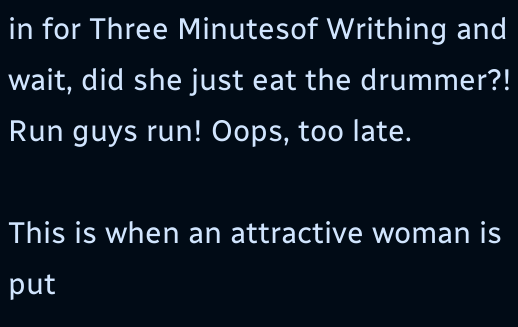in for Three Minutesof Writhing and wait, did she just eat the drummer?! Run guys run! Oops, too late.

This is when an attractive woman is put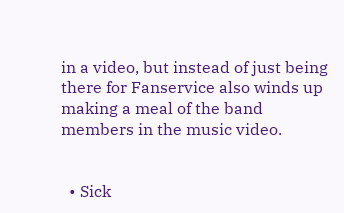in a video, but instead of just being there for Fanservice also winds up making a meal of the band members in the music video.


  • Sick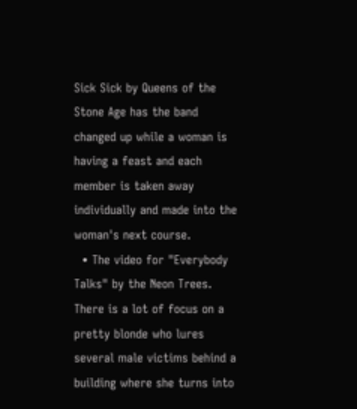Sick Sick by Queens of the Stone Age has the band changed up while a woman is having a feast and each member is taken away individually and made into the woman's next course.
  • The video for "Everybody Talks" by the Neon Trees. There is a lot of focus on a pretty blonde who lures several male victims behind a building where she turns into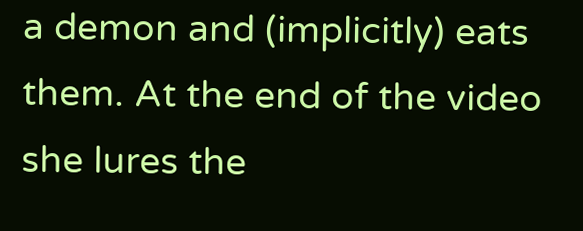a demon and (implicitly) eats them. At the end of the video she lures the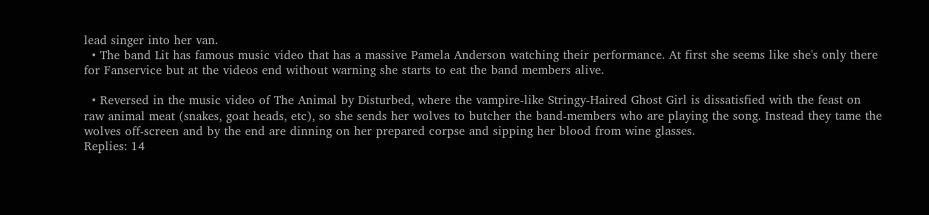lead singer into her van.
  • The band Lit has famous music video that has a massive Pamela Anderson watching their performance. At first she seems like she's only there for Fanservice but at the videos end without warning she starts to eat the band members alive.

  • Reversed in the music video of The Animal by Disturbed, where the vampire-like Stringy-Haired Ghost Girl is dissatisfied with the feast on raw animal meat (snakes, goat heads, etc), so she sends her wolves to butcher the band-members who are playing the song. Instead they tame the wolves off-screen and by the end are dinning on her prepared corpse and sipping her blood from wine glasses.
Replies: 14